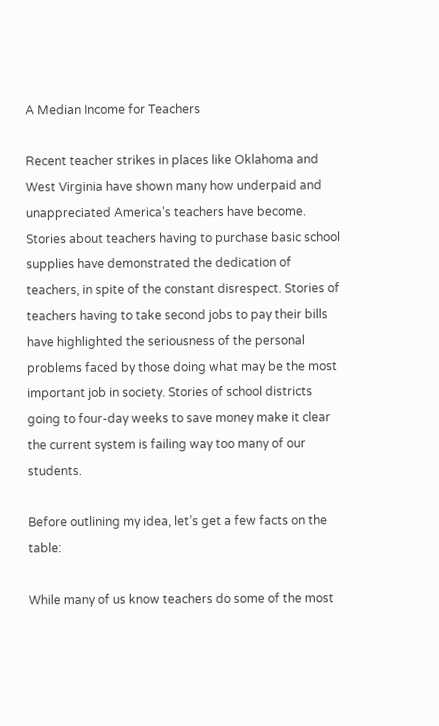A Median Income for Teachers

Recent teacher strikes in places like Oklahoma and West Virginia have shown many how underpaid and unappreciated America’s teachers have become. Stories about teachers having to purchase basic school supplies have demonstrated the dedication of teachers, in spite of the constant disrespect. Stories of teachers having to take second jobs to pay their bills have highlighted the seriousness of the personal problems faced by those doing what may be the most important job in society. Stories of school districts going to four-day weeks to save money make it clear the current system is failing way too many of our students.

Before outlining my idea, let’s get a few facts on the table:

While many of us know teachers do some of the most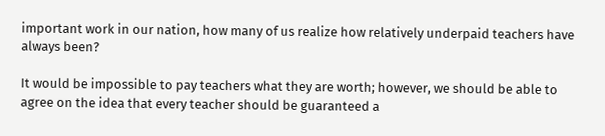important work in our nation, how many of us realize how relatively underpaid teachers have always been?

It would be impossible to pay teachers what they are worth; however, we should be able to agree on the idea that every teacher should be guaranteed a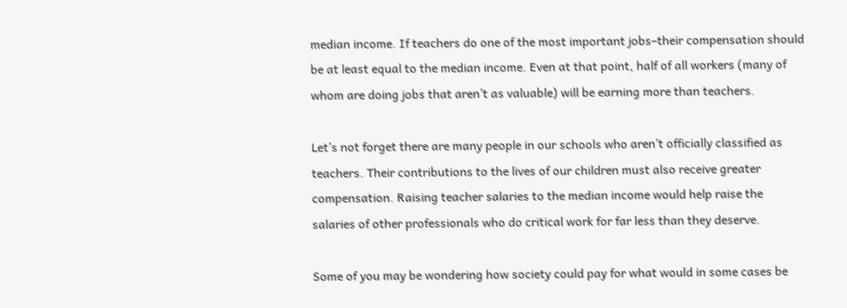median income. If teachers do one of the most important jobs–their compensation should be at least equal to the median income. Even at that point, half of all workers (many of whom are doing jobs that aren’t as valuable) will be earning more than teachers.

Let’s not forget there are many people in our schools who aren’t officially classified as teachers. Their contributions to the lives of our children must also receive greater compensation. Raising teacher salaries to the median income would help raise the salaries of other professionals who do critical work for far less than they deserve.

Some of you may be wondering how society could pay for what would in some cases be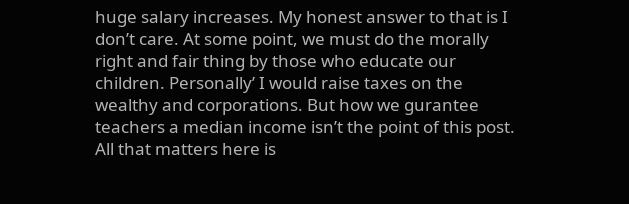huge salary increases. My honest answer to that is I don’t care. At some point, we must do the morally right and fair thing by those who educate our children. Personally’ I would raise taxes on the wealthy and corporations. But how we gurantee teachers a median income isn’t the point of this post. All that matters here is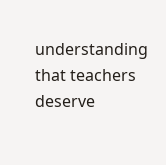understanding that teachers deserve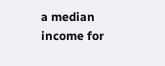a median income for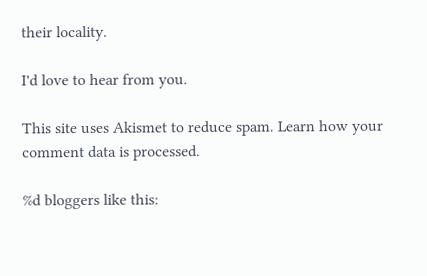their locality.

I'd love to hear from you.

This site uses Akismet to reduce spam. Learn how your comment data is processed.

%d bloggers like this: